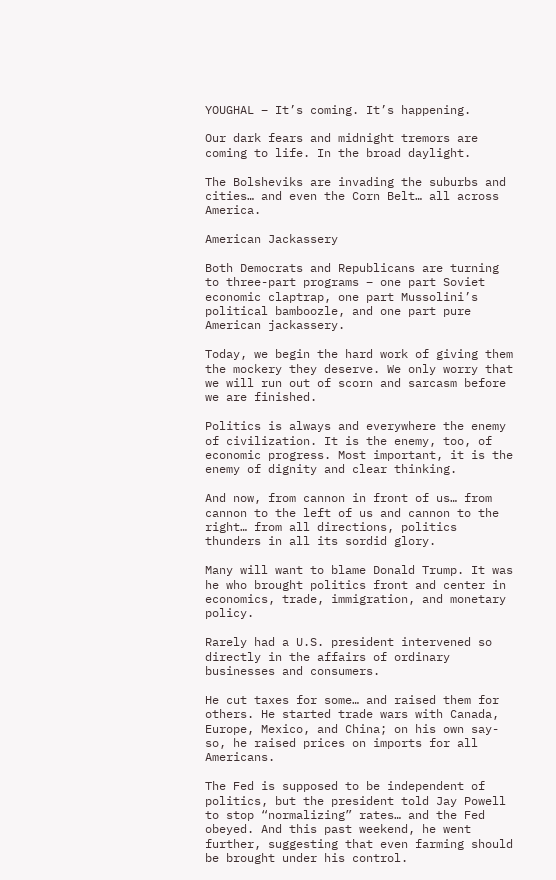YOUGHAL – It’s coming. It’s happening.

Our dark fears and midnight tremors are coming to life. In the broad daylight.

The Bolsheviks are invading the suburbs and cities… and even the Corn Belt… all across America.

American Jackassery

Both Democrats and Republicans are turning to three-part programs – one part Soviet economic claptrap, one part Mussolini’s political bamboozle, and one part pure American jackassery.

Today, we begin the hard work of giving them the mockery they deserve. We only worry that we will run out of scorn and sarcasm before we are finished.

Politics is always and everywhere the enemy of civilization. It is the enemy, too, of economic progress. Most important, it is the enemy of dignity and clear thinking.

And now, from cannon in front of us… from cannon to the left of us and cannon to the right… from all directions, politics thunders in all its sordid glory.

Many will want to blame Donald Trump. It was he who brought politics front and center in economics, trade, immigration, and monetary policy.

Rarely had a U.S. president intervened so directly in the affairs of ordinary businesses and consumers.

He cut taxes for some… and raised them for others. He started trade wars with Canada, Europe, Mexico, and China; on his own say-so, he raised prices on imports for all Americans.

The Fed is supposed to be independent of politics, but the president told Jay Powell to stop “normalizing” rates… and the Fed obeyed. And this past weekend, he went further, suggesting that even farming should be brought under his control.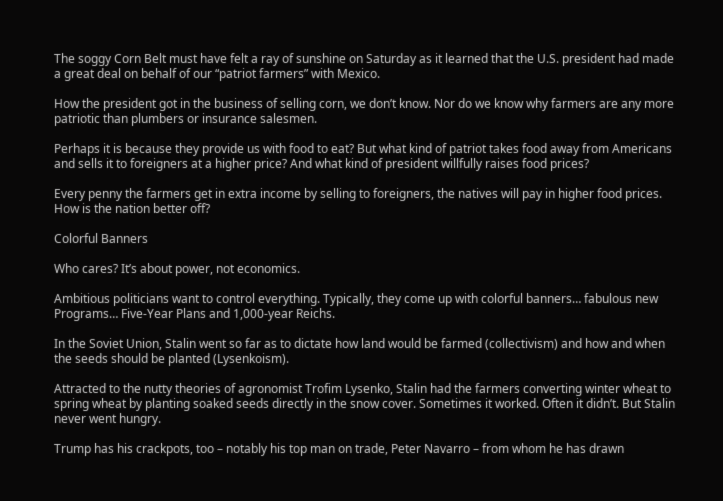The soggy Corn Belt must have felt a ray of sunshine on Saturday as it learned that the U.S. president had made a great deal on behalf of our “patriot farmers” with Mexico.

How the president got in the business of selling corn, we don’t know. Nor do we know why farmers are any more patriotic than plumbers or insurance salesmen.

Perhaps it is because they provide us with food to eat? But what kind of patriot takes food away from Americans and sells it to foreigners at a higher price? And what kind of president willfully raises food prices?

Every penny the farmers get in extra income by selling to foreigners, the natives will pay in higher food prices. How is the nation better off?

Colorful Banners

Who cares? It’s about power, not economics.

Ambitious politicians want to control everything. Typically, they come up with colorful banners… fabulous new Programs… Five-Year Plans and 1,000-year Reichs.

In the Soviet Union, Stalin went so far as to dictate how land would be farmed (collectivism) and how and when the seeds should be planted (Lysenkoism).

Attracted to the nutty theories of agronomist Trofim Lysenko, Stalin had the farmers converting winter wheat to spring wheat by planting soaked seeds directly in the snow cover. Sometimes it worked. Often it didn’t. But Stalin never went hungry.

Trump has his crackpots, too – notably his top man on trade, Peter Navarro – from whom he has drawn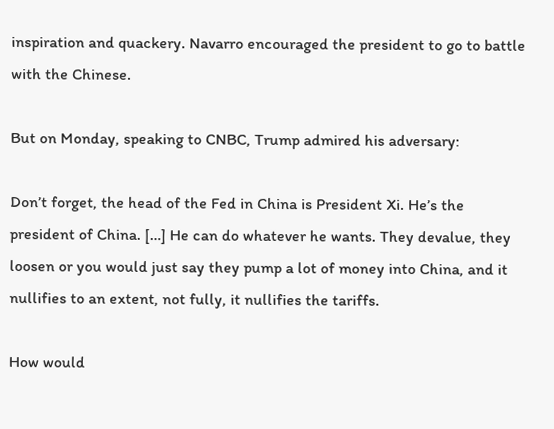inspiration and quackery. Navarro encouraged the president to go to battle with the Chinese.

But on Monday, speaking to CNBC, Trump admired his adversary:

Don’t forget, the head of the Fed in China is President Xi. He’s the president of China. […] He can do whatever he wants. They devalue, they loosen or you would just say they pump a lot of money into China, and it nullifies to an extent, not fully, it nullifies the tariffs.

How would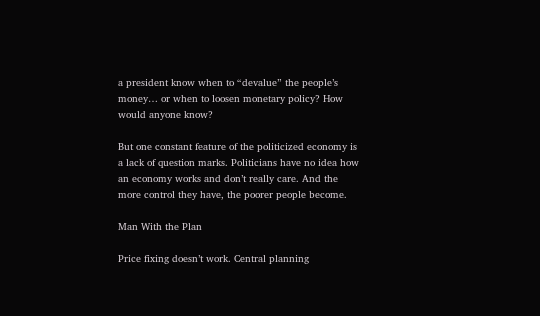a president know when to “devalue” the people’s money… or when to loosen monetary policy? How would anyone know?

But one constant feature of the politicized economy is a lack of question marks. Politicians have no idea how an economy works and don’t really care. And the more control they have, the poorer people become.

Man With the Plan

Price fixing doesn’t work. Central planning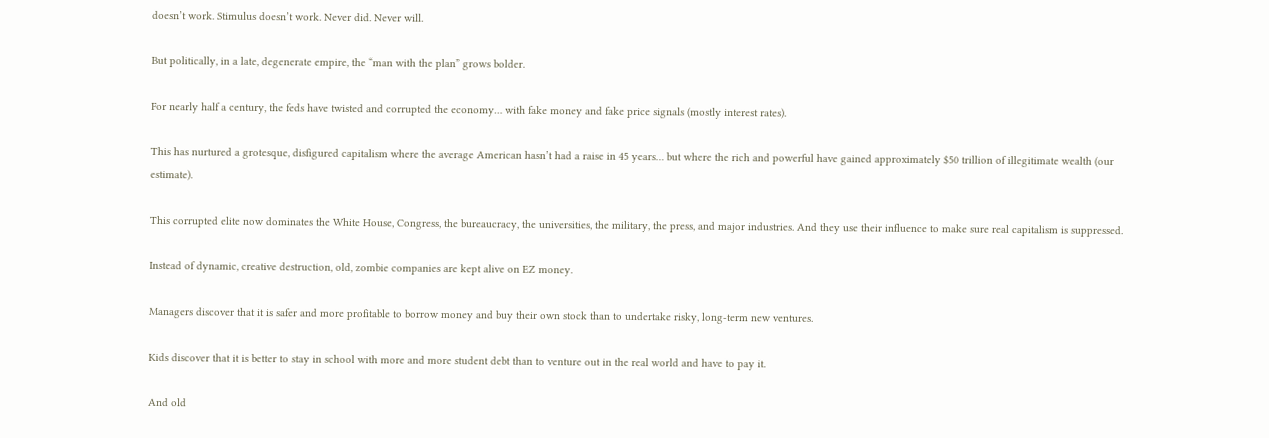doesn’t work. Stimulus doesn’t work. Never did. Never will.

But politically, in a late, degenerate empire, the “man with the plan” grows bolder.

For nearly half a century, the feds have twisted and corrupted the economy… with fake money and fake price signals (mostly interest rates).

This has nurtured a grotesque, disfigured capitalism where the average American hasn’t had a raise in 45 years… but where the rich and powerful have gained approximately $50 trillion of illegitimate wealth (our estimate).

This corrupted elite now dominates the White House, Congress, the bureaucracy, the universities, the military, the press, and major industries. And they use their influence to make sure real capitalism is suppressed.

Instead of dynamic, creative destruction, old, zombie companies are kept alive on EZ money.

Managers discover that it is safer and more profitable to borrow money and buy their own stock than to undertake risky, long-term new ventures.

Kids discover that it is better to stay in school with more and more student debt than to venture out in the real world and have to pay it.

And old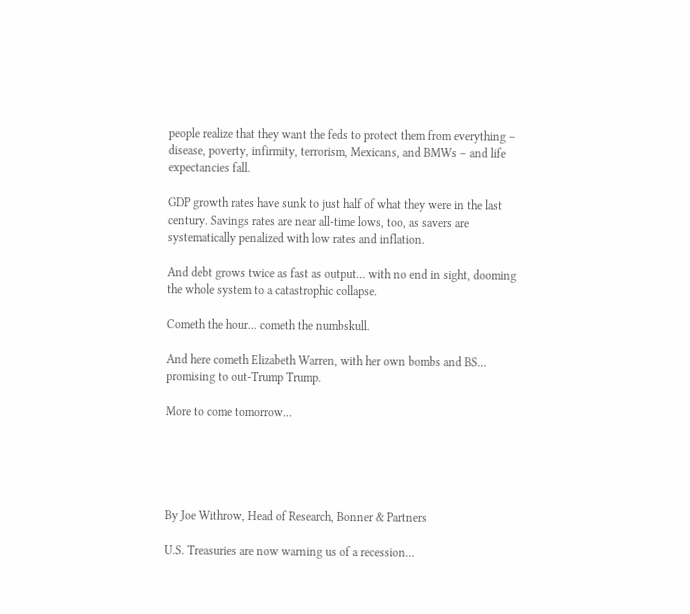people realize that they want the feds to protect them from everything – disease, poverty, infirmity, terrorism, Mexicans, and BMWs – and life expectancies fall.

GDP growth rates have sunk to just half of what they were in the last century. Savings rates are near all-time lows, too, as savers are systematically penalized with low rates and inflation.

And debt grows twice as fast as output… with no end in sight, dooming the whole system to a catastrophic collapse.

Cometh the hour… cometh the numbskull.

And here cometh Elizabeth Warren, with her own bombs and BS… promising to out-Trump Trump.

More to come tomorrow…





By Joe Withrow, Head of Research, Bonner & Partners

U.S. Treasuries are now warning us of a recession…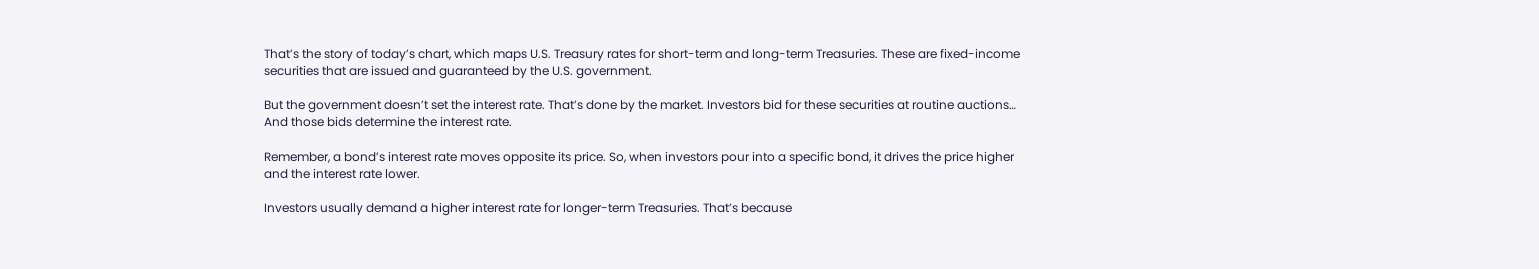That’s the story of today’s chart, which maps U.S. Treasury rates for short-term and long-term Treasuries. These are fixed-income securities that are issued and guaranteed by the U.S. government.

But the government doesn’t set the interest rate. That’s done by the market. Investors bid for these securities at routine auctions… And those bids determine the interest rate.

Remember, a bond’s interest rate moves opposite its price. So, when investors pour into a specific bond, it drives the price higher and the interest rate lower.

Investors usually demand a higher interest rate for longer-term Treasuries. That’s because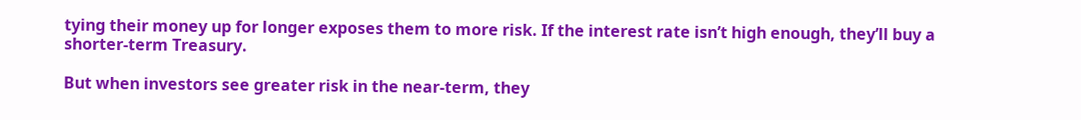tying their money up for longer exposes them to more risk. If the interest rate isn’t high enough, they’ll buy a shorter-term Treasury.

But when investors see greater risk in the near-term, they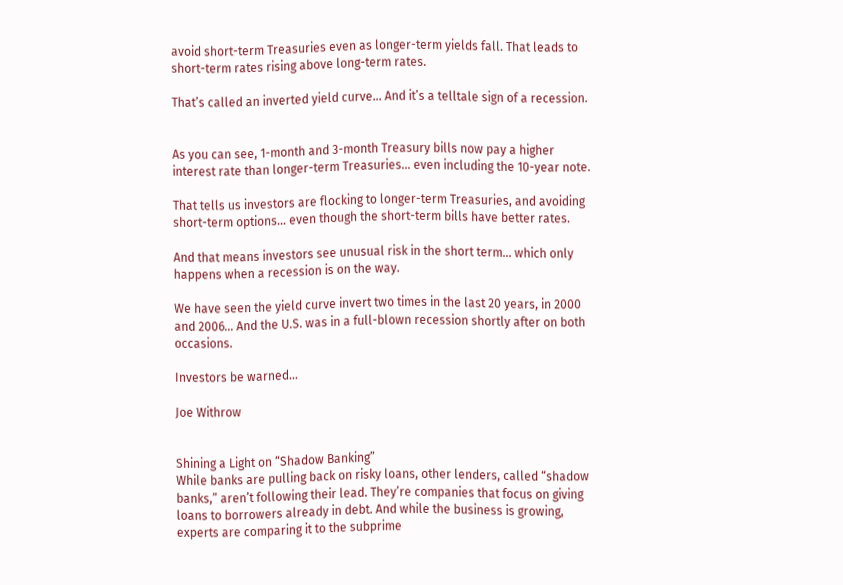avoid short-term Treasuries even as longer-term yields fall. That leads to short-term rates rising above long-term rates.

That’s called an inverted yield curve… And it’s a telltale sign of a recession.


As you can see, 1-month and 3-month Treasury bills now pay a higher interest rate than longer-term Treasuries… even including the 10-year note.

That tells us investors are flocking to longer-term Treasuries, and avoiding short-term options… even though the short-term bills have better rates.

And that means investors see unusual risk in the short term… which only happens when a recession is on the way.

We have seen the yield curve invert two times in the last 20 years, in 2000 and 2006… And the U.S. was in a full-blown recession shortly after on both occasions.

Investors be warned…

Joe Withrow


Shining a Light on “Shadow Banking”
While banks are pulling back on risky loans, other lenders, called “shadow banks,” aren’t following their lead. They’re companies that focus on giving loans to borrowers already in debt. And while the business is growing, experts are comparing it to the subprime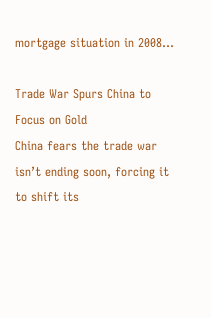mortgage situation in 2008…

Trade War Spurs China to Focus on Gold
China fears the trade war isn’t ending soon, forcing it to shift its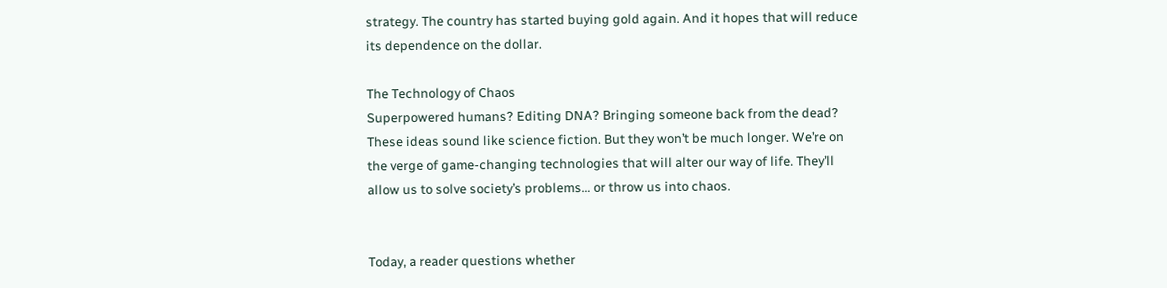strategy. The country has started buying gold again. And it hopes that will reduce its dependence on the dollar.

The Technology of Chaos
Superpowered humans? Editing DNA? Bringing someone back from the dead? These ideas sound like science fiction. But they won’t be much longer. We’re on the verge of game-changing technologies that will alter our way of life. They’ll allow us to solve society’s problems… or throw us into chaos.


Today, a reader questions whether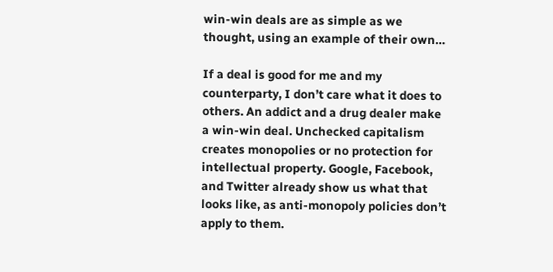win-win deals are as simple as we thought, using an example of their own…

If a deal is good for me and my counterparty, I don’t care what it does to others. An addict and a drug dealer make a win-win deal. Unchecked capitalism creates monopolies or no protection for intellectual property. Google, Facebook, and Twitter already show us what that looks like, as anti-monopoly policies don’t apply to them.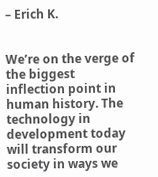– Erich K.


We’re on the verge of the biggest inflection point in human history. The technology in development today will transform our society in ways we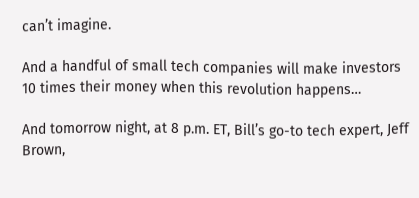can’t imagine.

And a handful of small tech companies will make investors 10 times their money when this revolution happens…

And tomorrow night, at 8 p.m. ET, Bill’s go-to tech expert, Jeff Brown,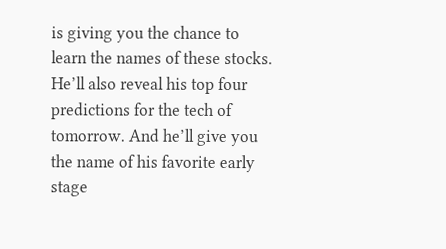is giving you the chance to learn the names of these stocks. He’ll also reveal his top four predictions for the tech of tomorrow. And he’ll give you the name of his favorite early stage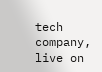tech company, live on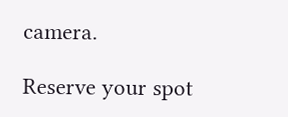camera.

Reserve your spot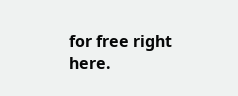for free right here.